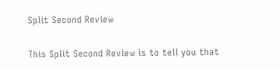Split Second Review

This Split Second Review is to tell you that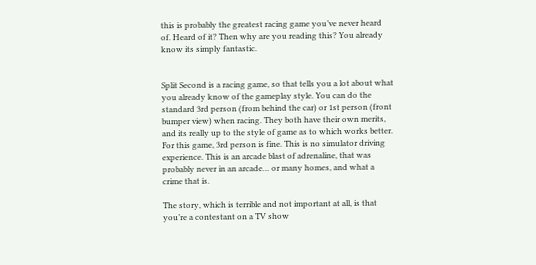this is probably the greatest racing game you’ve never heard of. Heard of it? Then why are you reading this? You already know its simply fantastic.


Split Second is a racing game, so that tells you a lot about what you already know of the gameplay style. You can do the standard 3rd person (from behind the car) or 1st person (front bumper view) when racing. They both have their own merits, and its really up to the style of game as to which works better. For this game, 3rd person is fine. This is no simulator driving experience. This is an arcade blast of adrenaline, that was probably never in an arcade… or many homes, and what a crime that is.

The story, which is terrible and not important at all, is that you’re a contestant on a TV show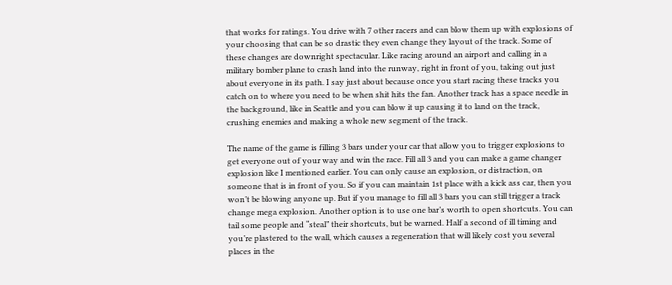that works for ratings. You drive with 7 other racers and can blow them up with explosions of your choosing that can be so drastic they even change they layout of the track. Some of these changes are downright spectacular. Like racing around an airport and calling in a military bomber plane to crash land into the runway, right in front of you, taking out just about everyone in its path. I say just about because once you start racing these tracks you catch on to where you need to be when shit hits the fan. Another track has a space needle in the background, like in Seattle and you can blow it up causing it to land on the track, crushing enemies and making a whole new segment of the track.

The name of the game is filling 3 bars under your car that allow you to trigger explosions to get everyone out of your way and win the race. Fill all 3 and you can make a game changer explosion like I mentioned earlier. You can only cause an explosion, or distraction, on someone that is in front of you. So if you can maintain 1st place with a kick ass car, then you won’t be blowing anyone up. But if you manage to fill all 3 bars you can still trigger a track change mega explosion. Another option is to use one bar’s worth to open shortcuts. You can tail some people and “steal” their shortcuts, but be warned. Half a second of ill timing and you’re plastered to the wall, which causes a regeneration that will likely cost you several places in the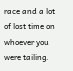race and a lot of lost time on whoever you were tailing.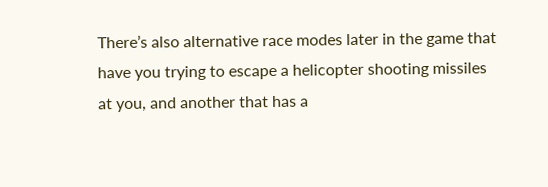There’s also alternative race modes later in the game that have you trying to escape a helicopter shooting missiles at you, and another that has a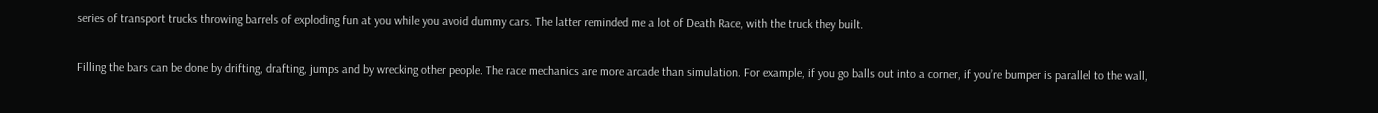series of transport trucks throwing barrels of exploding fun at you while you avoid dummy cars. The latter reminded me a lot of Death Race, with the truck they built.

Filling the bars can be done by drifting, drafting, jumps and by wrecking other people. The race mechanics are more arcade than simulation. For example, if you go balls out into a corner, if you’re bumper is parallel to the wall,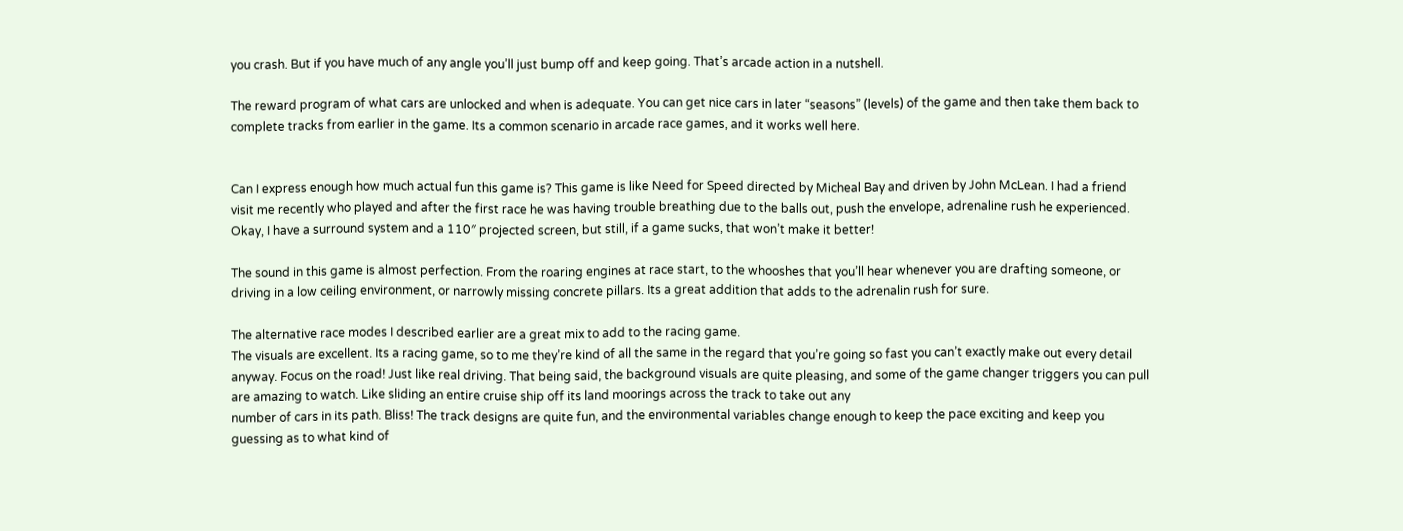you crash. But if you have much of any angle you’ll just bump off and keep going. That’s arcade action in a nutshell.

The reward program of what cars are unlocked and when is adequate. You can get nice cars in later “seasons” (levels) of the game and then take them back to complete tracks from earlier in the game. Its a common scenario in arcade race games, and it works well here.


Can I express enough how much actual fun this game is? This game is like Need for Speed directed by Micheal Bay and driven by John McLean. I had a friend visit me recently who played and after the first race he was having trouble breathing due to the balls out, push the envelope, adrenaline rush he experienced.  Okay, I have a surround system and a 110″ projected screen, but still, if a game sucks, that won’t make it better!

The sound in this game is almost perfection. From the roaring engines at race start, to the whooshes that you’ll hear whenever you are drafting someone, or driving in a low ceiling environment, or narrowly missing concrete pillars. Its a great addition that adds to the adrenalin rush for sure.

The alternative race modes I described earlier are a great mix to add to the racing game.
The visuals are excellent. Its a racing game, so to me they’re kind of all the same in the regard that you’re going so fast you can’t exactly make out every detail anyway. Focus on the road! Just like real driving. That being said, the background visuals are quite pleasing, and some of the game changer triggers you can pull are amazing to watch. Like sliding an entire cruise ship off its land moorings across the track to take out any
number of cars in its path. Bliss! The track designs are quite fun, and the environmental variables change enough to keep the pace exciting and keep you guessing as to what kind of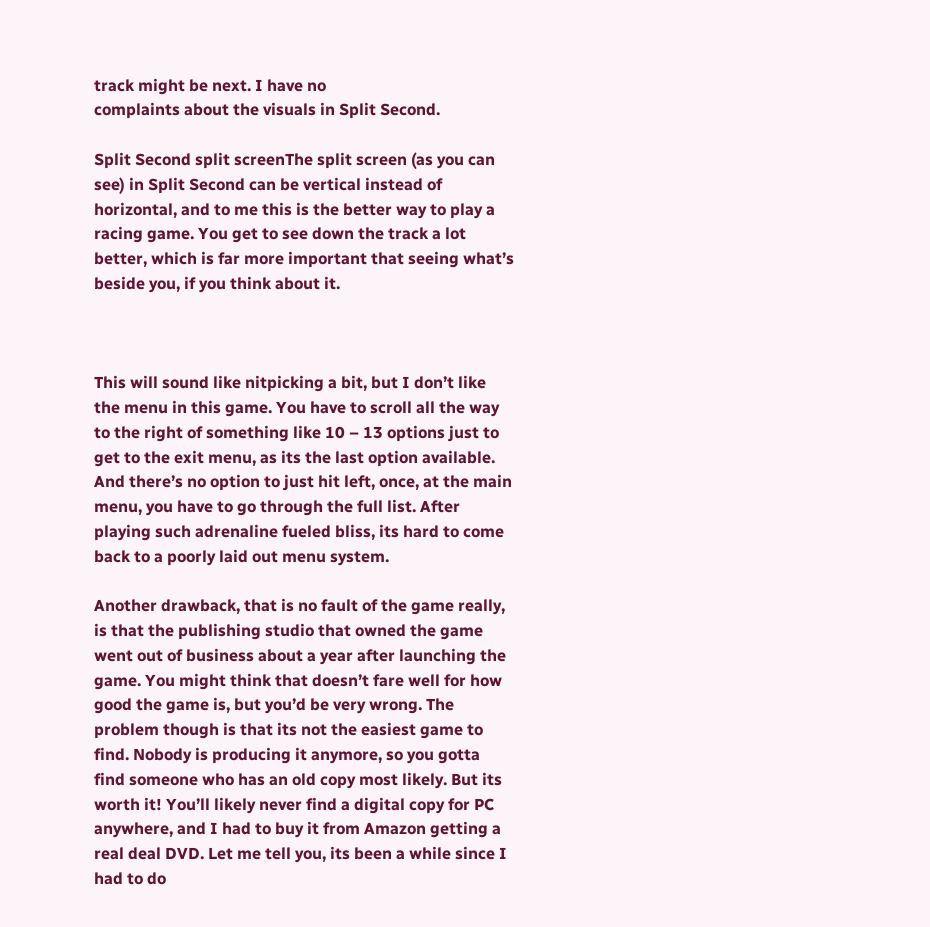track might be next. I have no
complaints about the visuals in Split Second.

Split Second split screenThe split screen (as you can see) in Split Second can be vertical instead of horizontal, and to me this is the better way to play a racing game. You get to see down the track a lot better, which is far more important that seeing what’s beside you, if you think about it.



This will sound like nitpicking a bit, but I don’t like the menu in this game. You have to scroll all the way to the right of something like 10 – 13 options just to get to the exit menu, as its the last option available. And there’s no option to just hit left, once, at the main menu, you have to go through the full list. After playing such adrenaline fueled bliss, its hard to come back to a poorly laid out menu system.

Another drawback, that is no fault of the game really, is that the publishing studio that owned the game went out of business about a year after launching the game. You might think that doesn’t fare well for how good the game is, but you’d be very wrong. The problem though is that its not the easiest game to find. Nobody is producing it anymore, so you gotta find someone who has an old copy most likely. But its worth it! You’ll likely never find a digital copy for PC anywhere, and I had to buy it from Amazon getting a real deal DVD. Let me tell you, its been a while since I had to do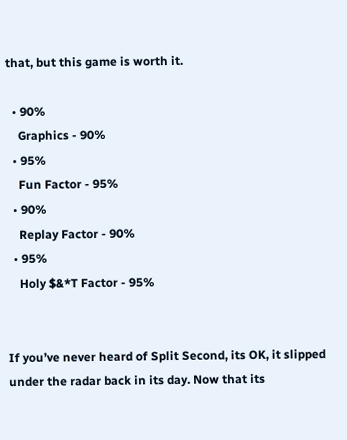that, but this game is worth it.

  • 90%
    Graphics - 90%
  • 95%
    Fun Factor - 95%
  • 90%
    Replay Factor - 90%
  • 95%
    Holy $&*T Factor - 95%


If you’ve never heard of Split Second, its OK, it slipped under the radar back in its day. Now that its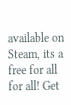available on Steam, its a free for all for all! Get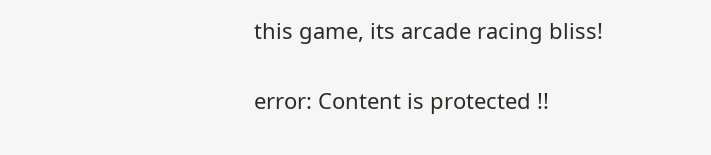this game, its arcade racing bliss!

error: Content is protected !!